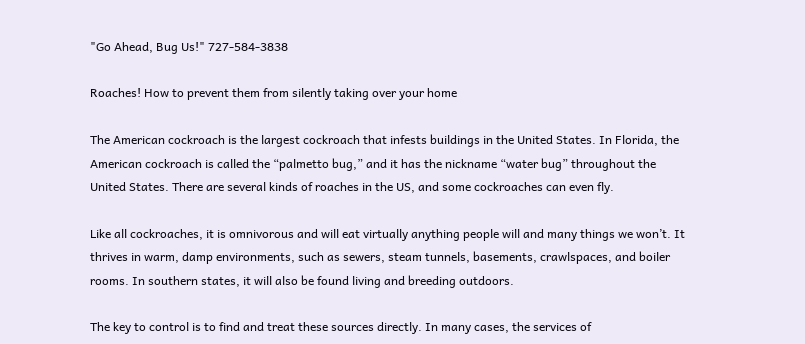"Go Ahead, Bug Us!" 727-584-3838

Roaches! How to prevent them from silently taking over your home

The American cockroach is the largest cockroach that infests buildings in the United States. In Florida, the American cockroach is called the “palmetto bug,” and it has the nickname “water bug” throughout the United States. There are several kinds of roaches in the US, and some cockroaches can even fly.

Like all cockroaches, it is omnivorous and will eat virtually anything people will and many things we won’t. It thrives in warm, damp environments, such as sewers, steam tunnels, basements, crawlspaces, and boiler rooms. In southern states, it will also be found living and breeding outdoors.

The key to control is to find and treat these sources directly. In many cases, the services of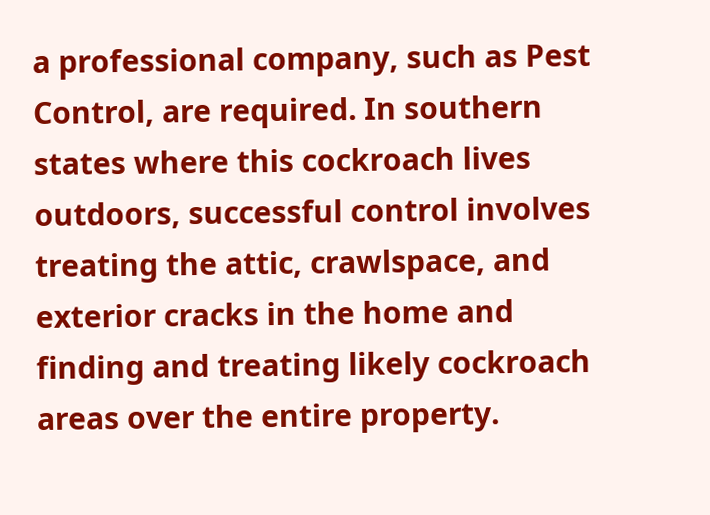a professional company, such as Pest Control, are required. In southern states where this cockroach lives outdoors, successful control involves treating the attic, crawlspace, and exterior cracks in the home and finding and treating likely cockroach areas over the entire property.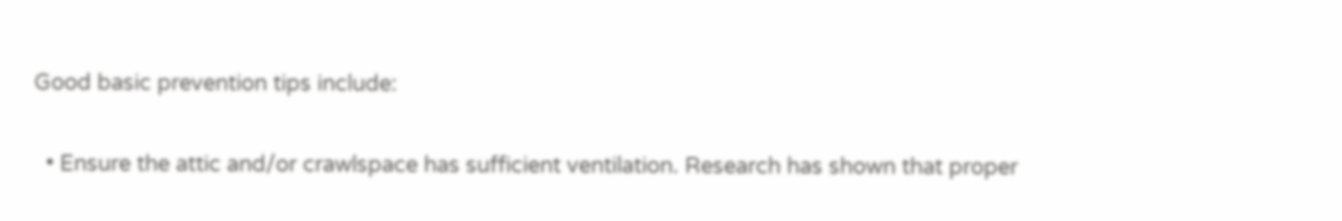Good basic prevention tips include:

  • Ensure the attic and/or crawlspace has sufficient ventilation. Research has shown that proper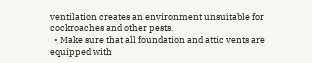ventilation creates an environment unsuitable for cockroaches and other pests.
  • Make sure that all foundation and attic vents are equipped with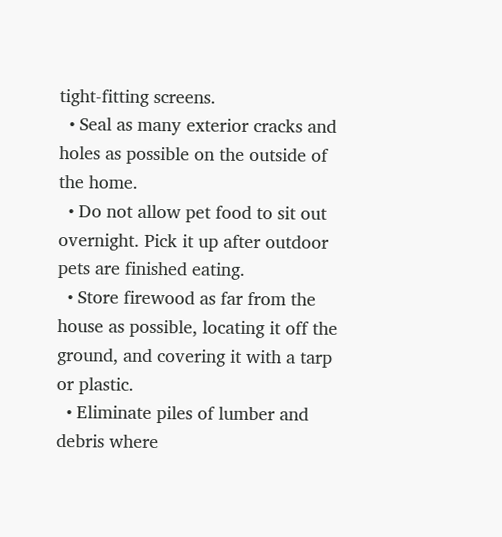tight-fitting screens.
  • Seal as many exterior cracks and holes as possible on the outside of the home.
  • Do not allow pet food to sit out overnight. Pick it up after outdoor pets are finished eating.
  • Store firewood as far from the house as possible, locating it off the ground, and covering it with a tarp or plastic.
  • Eliminate piles of lumber and debris where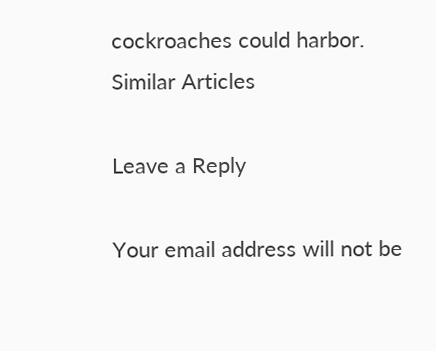cockroaches could harbor.
Similar Articles

Leave a Reply

Your email address will not be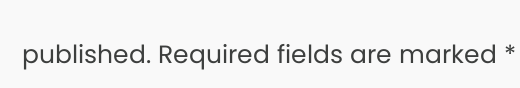published. Required fields are marked *